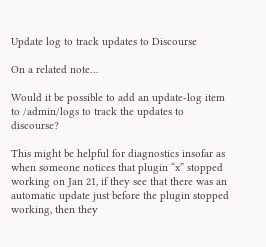Update log to track updates to Discourse

On a related note…

Would it be possible to add an update-log item to /admin/logs to track the updates to discourse?

This might be helpful for diagnostics insofar as when someone notices that plugin “x” stopped working on Jan 21, if they see that there was an automatic update just before the plugin stopped working, then they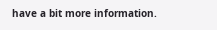have a bit more information.